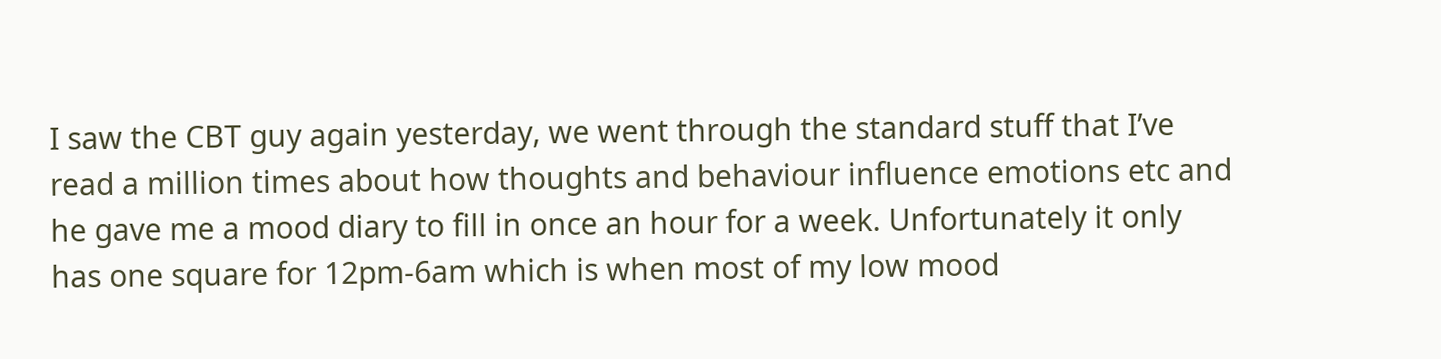I saw the CBT guy again yesterday, we went through the standard stuff that I’ve read a million times about how thoughts and behaviour influence emotions etc and he gave me a mood diary to fill in once an hour for a week. Unfortunately it only has one square for 12pm-6am which is when most of my low mood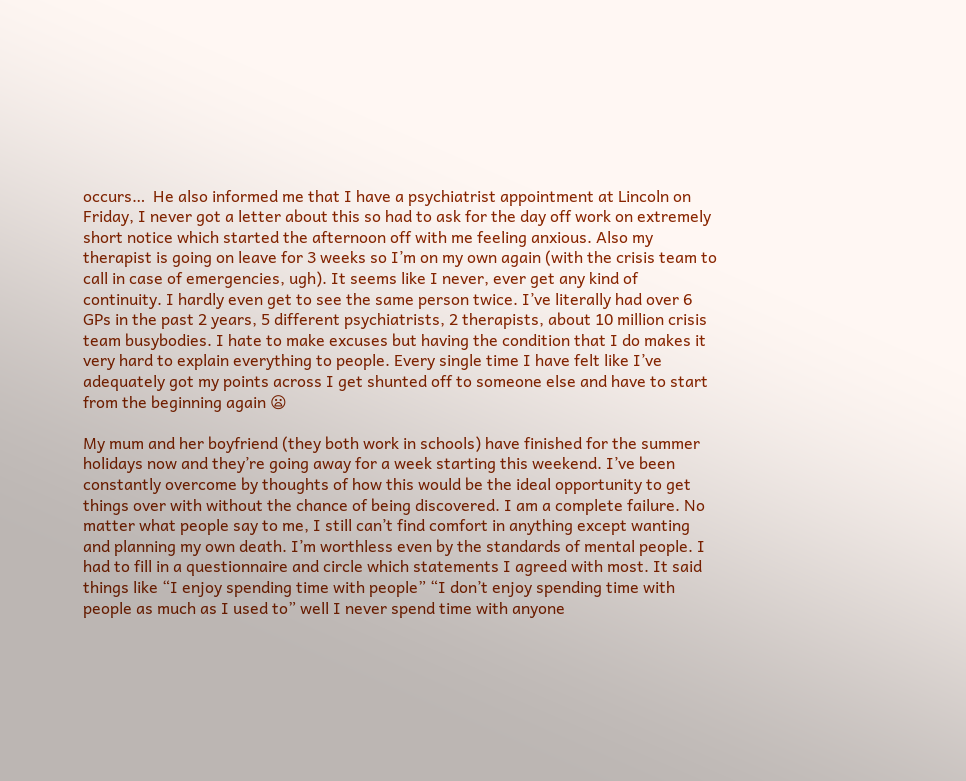occurs…  He also informed me that I have a psychiatrist appointment at Lincoln on Friday, I never got a letter about this so had to ask for the day off work on extremely short notice which started the afternoon off with me feeling anxious. Also my therapist is going on leave for 3 weeks so I’m on my own again (with the crisis team to call in case of emergencies, ugh). It seems like I never, ever get any kind of continuity. I hardly even get to see the same person twice. I’ve literally had over 6 GPs in the past 2 years, 5 different psychiatrists, 2 therapists, about 10 million crisis team busybodies. I hate to make excuses but having the condition that I do makes it very hard to explain everything to people. Every single time I have felt like I’ve adequately got my points across I get shunted off to someone else and have to start from the beginning again 😦

My mum and her boyfriend (they both work in schools) have finished for the summer holidays now and they’re going away for a week starting this weekend. I’ve been constantly overcome by thoughts of how this would be the ideal opportunity to get things over with without the chance of being discovered. I am a complete failure. No matter what people say to me, I still can’t find comfort in anything except wanting and planning my own death. I’m worthless even by the standards of mental people. I had to fill in a questionnaire and circle which statements I agreed with most. It said things like “I enjoy spending time with people” “I don’t enjoy spending time with people as much as I used to” well I never spend time with anyone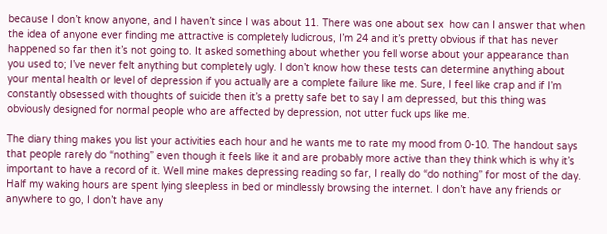because I don’t know anyone, and I haven’t since I was about 11. There was one about sex  how can I answer that when the idea of anyone ever finding me attractive is completely ludicrous, I’m 24 and it’s pretty obvious if that has never happened so far then it’s not going to. It asked something about whether you fell worse about your appearance than you used to; I’ve never felt anything but completely ugly. I don’t know how these tests can determine anything about your mental health or level of depression if you actually are a complete failure like me. Sure, I feel like crap and if I’m constantly obsessed with thoughts of suicide then it’s a pretty safe bet to say I am depressed, but this thing was obviously designed for normal people who are affected by depression, not utter fuck ups like me.

The diary thing makes you list your activities each hour and he wants me to rate my mood from 0-10. The handout says that people rarely do “nothing” even though it feels like it and are probably more active than they think which is why it’s important to have a record of it. Well mine makes depressing reading so far, I really do “do nothing” for most of the day. Half my waking hours are spent lying sleepless in bed or mindlessly browsing the internet. I don’t have any friends or anywhere to go, I don’t have any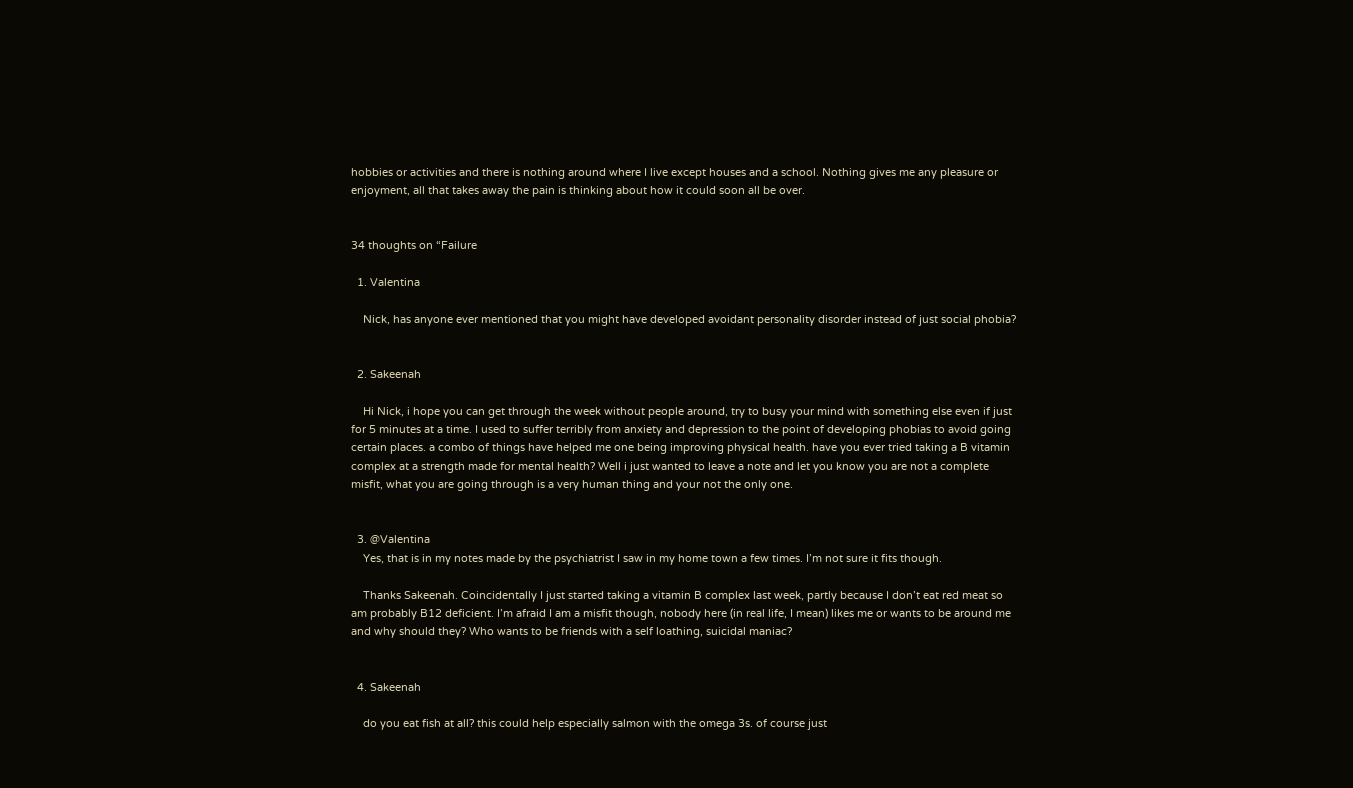hobbies or activities and there is nothing around where I live except houses and a school. Nothing gives me any pleasure or enjoyment, all that takes away the pain is thinking about how it could soon all be over.


34 thoughts on “Failure

  1. Valentina

    Nick, has anyone ever mentioned that you might have developed avoidant personality disorder instead of just social phobia?


  2. Sakeenah

    Hi Nick, i hope you can get through the week without people around, try to busy your mind with something else even if just for 5 minutes at a time. I used to suffer terribly from anxiety and depression to the point of developing phobias to avoid going certain places. a combo of things have helped me one being improving physical health. have you ever tried taking a B vitamin complex at a strength made for mental health? Well i just wanted to leave a note and let you know you are not a complete misfit, what you are going through is a very human thing and your not the only one.


  3. @Valentina
    Yes, that is in my notes made by the psychiatrist I saw in my home town a few times. I’m not sure it fits though.

    Thanks Sakeenah. Coincidentally I just started taking a vitamin B complex last week, partly because I don’t eat red meat so am probably B12 deficient. I’m afraid I am a misfit though, nobody here (in real life, I mean) likes me or wants to be around me and why should they? Who wants to be friends with a self loathing, suicidal maniac?


  4. Sakeenah

    do you eat fish at all? this could help especially salmon with the omega 3s. of course just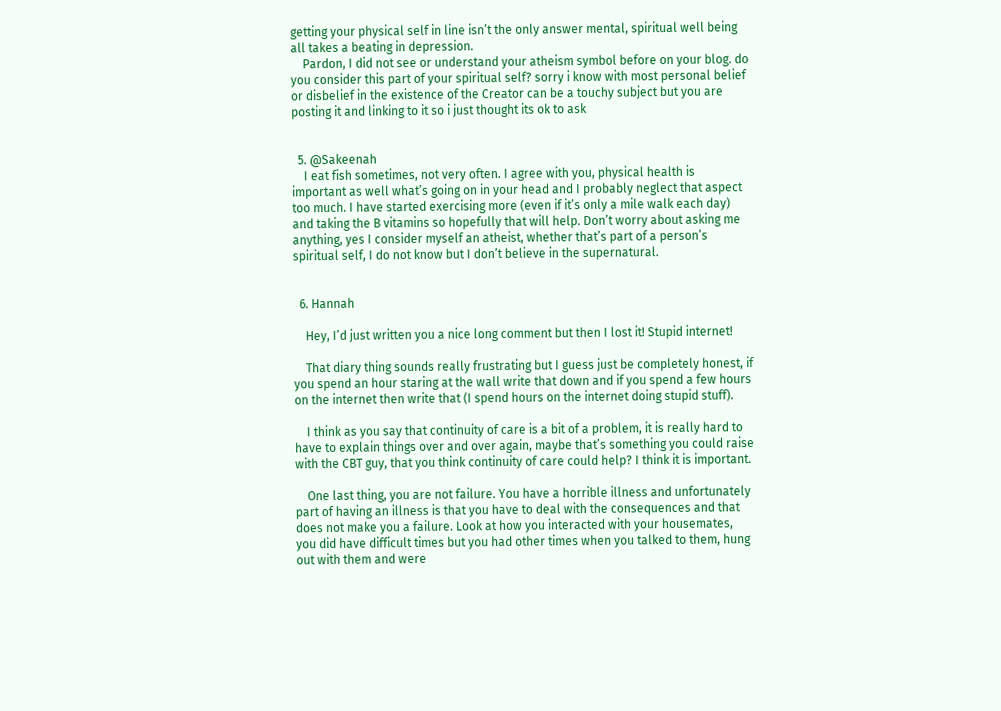getting your physical self in line isn’t the only answer mental, spiritual well being all takes a beating in depression.
    Pardon, I did not see or understand your atheism symbol before on your blog. do you consider this part of your spiritual self? sorry i know with most personal belief or disbelief in the existence of the Creator can be a touchy subject but you are posting it and linking to it so i just thought its ok to ask


  5. @Sakeenah
    I eat fish sometimes, not very often. I agree with you, physical health is important as well what’s going on in your head and I probably neglect that aspect too much. I have started exercising more (even if it’s only a mile walk each day) and taking the B vitamins so hopefully that will help. Don’t worry about asking me anything, yes I consider myself an atheist, whether that’s part of a person’s spiritual self, I do not know but I don’t believe in the supernatural.


  6. Hannah

    Hey, I’d just written you a nice long comment but then I lost it! Stupid internet!

    That diary thing sounds really frustrating but I guess just be completely honest, if you spend an hour staring at the wall write that down and if you spend a few hours on the internet then write that (I spend hours on the internet doing stupid stuff).

    I think as you say that continuity of care is a bit of a problem, it is really hard to have to explain things over and over again, maybe that’s something you could raise with the CBT guy, that you think continuity of care could help? I think it is important.

    One last thing, you are not failure. You have a horrible illness and unfortunately part of having an illness is that you have to deal with the consequences and that does not make you a failure. Look at how you interacted with your housemates, you did have difficult times but you had other times when you talked to them, hung out with them and were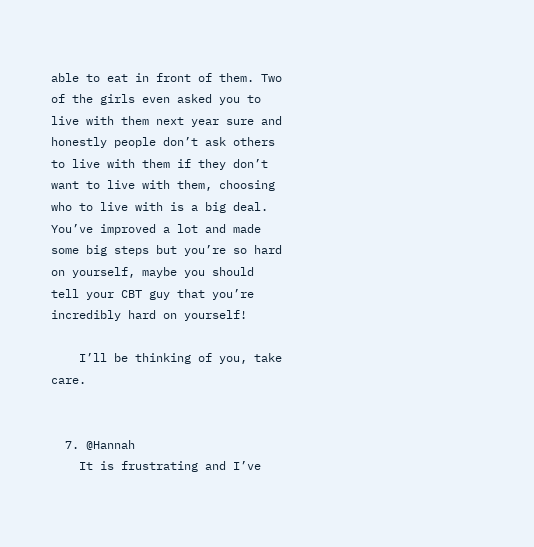able to eat in front of them. Two of the girls even asked you to live with them next year sure and honestly people don’t ask others to live with them if they don’t want to live with them, choosing who to live with is a big deal. You’ve improved a lot and made some big steps but you’re so hard on yourself, maybe you should tell your CBT guy that you’re incredibly hard on yourself!

    I’ll be thinking of you, take care.


  7. @Hannah
    It is frustrating and I’ve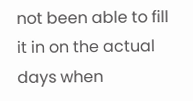not been able to fill it in on the actual days when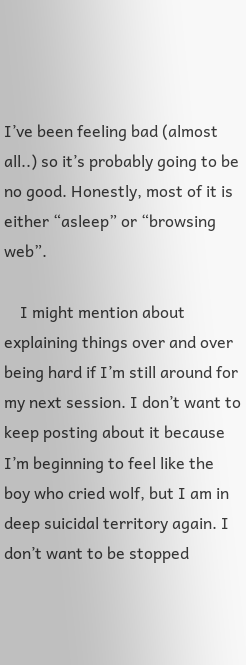I’ve been feeling bad (almost all..) so it’s probably going to be no good. Honestly, most of it is either “asleep” or “browsing web”.

    I might mention about explaining things over and over being hard if I’m still around for my next session. I don’t want to keep posting about it because I’m beginning to feel like the boy who cried wolf, but I am in deep suicidal territory again. I don’t want to be stopped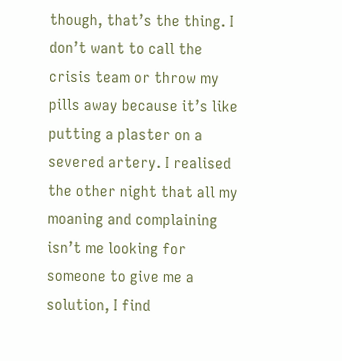though, that’s the thing. I don’t want to call the crisis team or throw my pills away because it’s like putting a plaster on a severed artery. I realised the other night that all my moaning and complaining isn’t me looking for someone to give me a solution, I find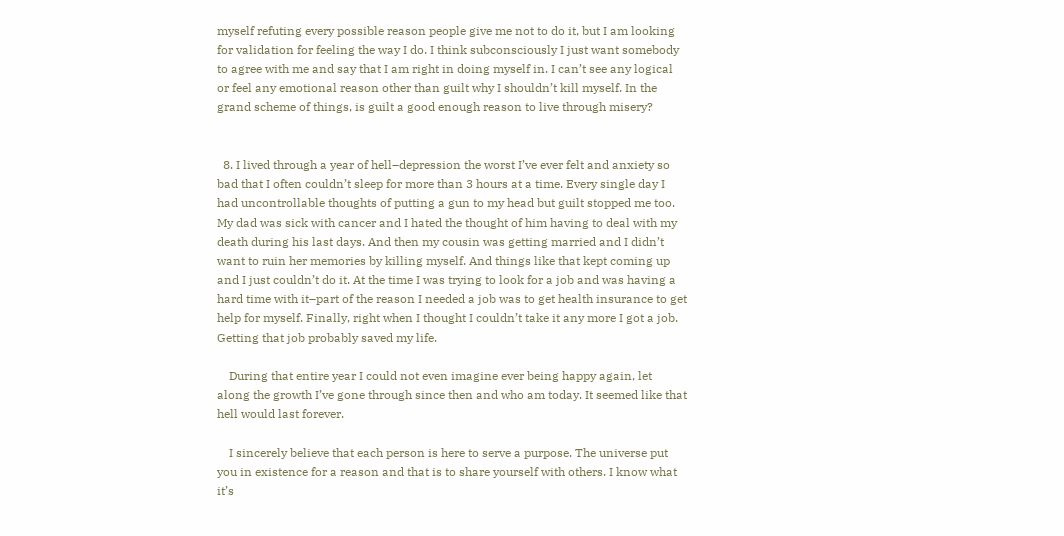myself refuting every possible reason people give me not to do it, but I am looking for validation for feeling the way I do. I think subconsciously I just want somebody to agree with me and say that I am right in doing myself in. I can’t see any logical or feel any emotional reason other than guilt why I shouldn’t kill myself. In the grand scheme of things, is guilt a good enough reason to live through misery?


  8. I lived through a year of hell–depression the worst I’ve ever felt and anxiety so bad that I often couldn’t sleep for more than 3 hours at a time. Every single day I had uncontrollable thoughts of putting a gun to my head but guilt stopped me too. My dad was sick with cancer and I hated the thought of him having to deal with my death during his last days. And then my cousin was getting married and I didn’t want to ruin her memories by killing myself. And things like that kept coming up and I just couldn’t do it. At the time I was trying to look for a job and was having a hard time with it–part of the reason I needed a job was to get health insurance to get help for myself. Finally, right when I thought I couldn’t take it any more I got a job. Getting that job probably saved my life.

    During that entire year I could not even imagine ever being happy again, let along the growth I’ve gone through since then and who am today. It seemed like that hell would last forever.

    I sincerely believe that each person is here to serve a purpose. The universe put you in existence for a reason and that is to share yourself with others. I know what it’s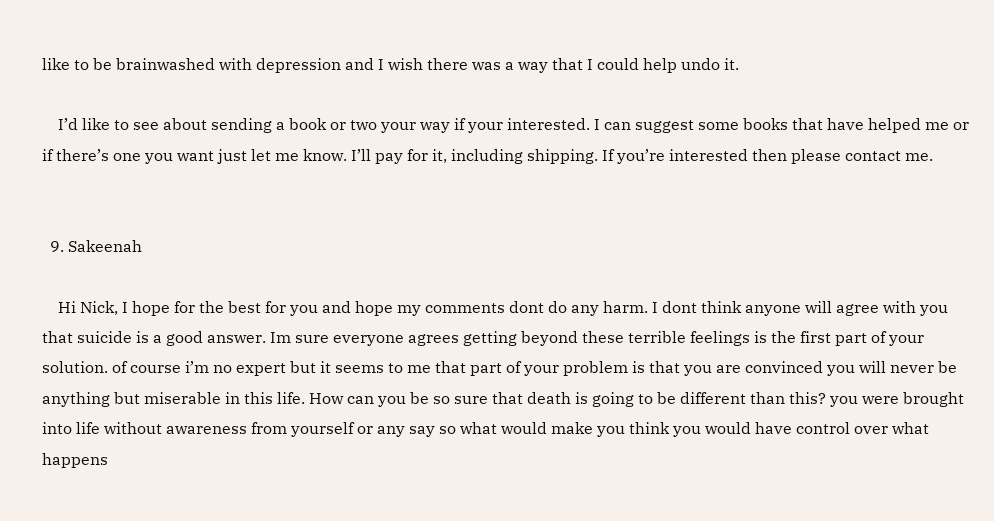like to be brainwashed with depression and I wish there was a way that I could help undo it.

    I’d like to see about sending a book or two your way if your interested. I can suggest some books that have helped me or if there’s one you want just let me know. I’ll pay for it, including shipping. If you’re interested then please contact me.


  9. Sakeenah

    Hi Nick, I hope for the best for you and hope my comments dont do any harm. I dont think anyone will agree with you that suicide is a good answer. Im sure everyone agrees getting beyond these terrible feelings is the first part of your solution. of course i’m no expert but it seems to me that part of your problem is that you are convinced you will never be anything but miserable in this life. How can you be so sure that death is going to be different than this? you were brought into life without awareness from yourself or any say so what would make you think you would have control over what happens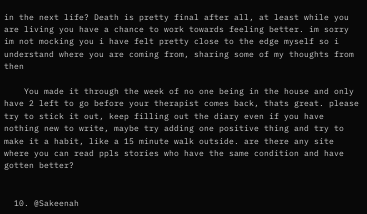in the next life? Death is pretty final after all, at least while you are living you have a chance to work towards feeling better. im sorry im not mocking you i have felt pretty close to the edge myself so i understand where you are coming from, sharing some of my thoughts from then

    You made it through the week of no one being in the house and only have 2 left to go before your therapist comes back, thats great. please try to stick it out, keep filling out the diary even if you have nothing new to write, maybe try adding one positive thing and try to make it a habit, like a 15 minute walk outside. are there any site where you can read ppls stories who have the same condition and have gotten better?


  10. @Sakeenah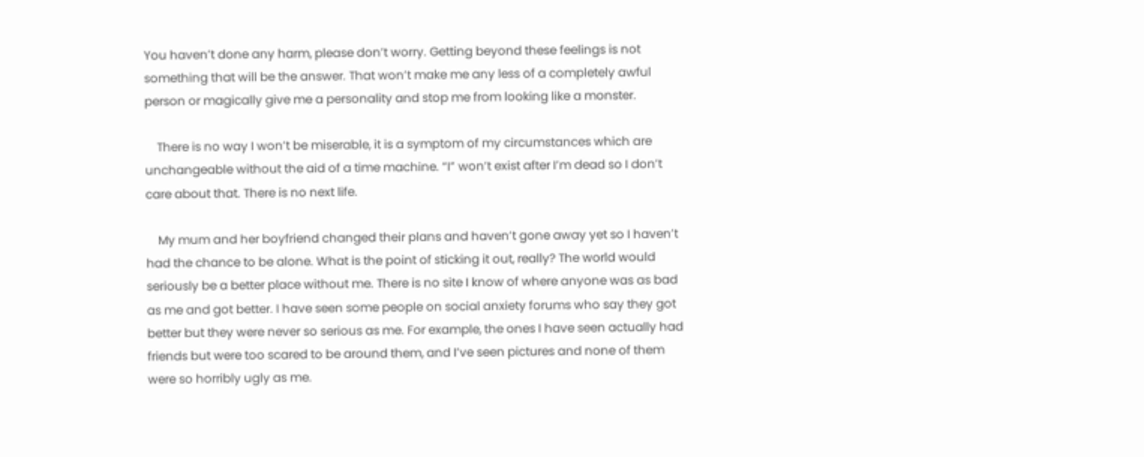You haven’t done any harm, please don’t worry. Getting beyond these feelings is not something that will be the answer. That won’t make me any less of a completely awful person or magically give me a personality and stop me from looking like a monster.

    There is no way I won’t be miserable, it is a symptom of my circumstances which are unchangeable without the aid of a time machine. “I” won’t exist after I’m dead so I don’t care about that. There is no next life.

    My mum and her boyfriend changed their plans and haven’t gone away yet so I haven’t had the chance to be alone. What is the point of sticking it out, really? The world would seriously be a better place without me. There is no site I know of where anyone was as bad as me and got better. I have seen some people on social anxiety forums who say they got better but they were never so serious as me. For example, the ones I have seen actually had friends but were too scared to be around them, and I’ve seen pictures and none of them were so horribly ugly as me.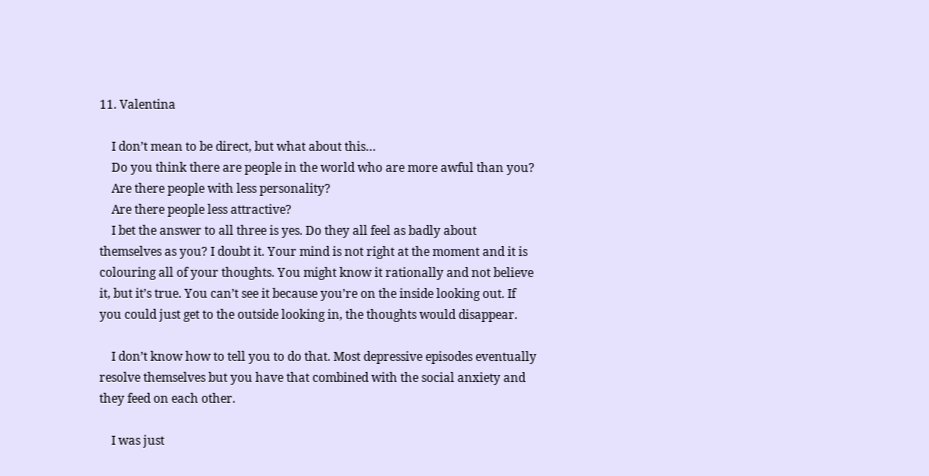11. Valentina

    I don’t mean to be direct, but what about this…
    Do you think there are people in the world who are more awful than you?
    Are there people with less personality?
    Are there people less attractive?
    I bet the answer to all three is yes. Do they all feel as badly about themselves as you? I doubt it. Your mind is not right at the moment and it is colouring all of your thoughts. You might know it rationally and not believe it, but it’s true. You can’t see it because you’re on the inside looking out. If you could just get to the outside looking in, the thoughts would disappear.

    I don’t know how to tell you to do that. Most depressive episodes eventually resolve themselves but you have that combined with the social anxiety and they feed on each other.

    I was just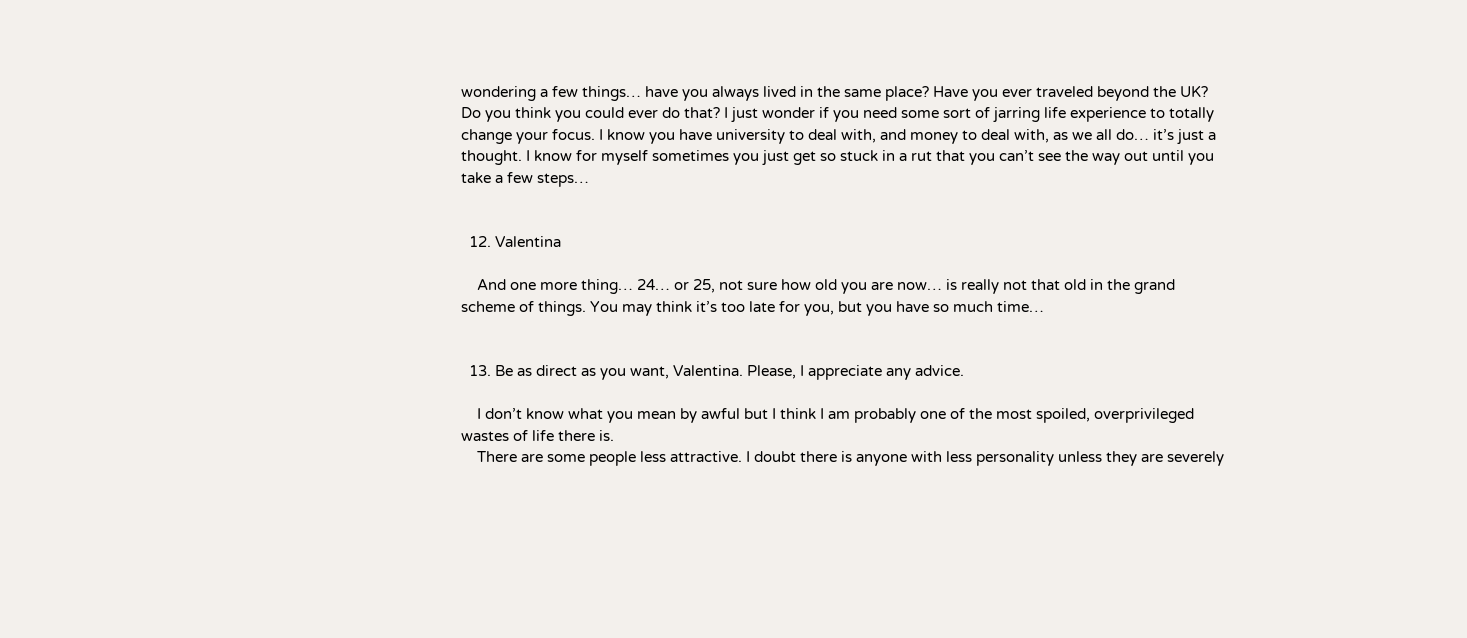wondering a few things… have you always lived in the same place? Have you ever traveled beyond the UK? Do you think you could ever do that? I just wonder if you need some sort of jarring life experience to totally change your focus. I know you have university to deal with, and money to deal with, as we all do… it’s just a thought. I know for myself sometimes you just get so stuck in a rut that you can’t see the way out until you take a few steps…


  12. Valentina

    And one more thing… 24… or 25, not sure how old you are now… is really not that old in the grand scheme of things. You may think it’s too late for you, but you have so much time…


  13. Be as direct as you want, Valentina. Please, I appreciate any advice.

    I don’t know what you mean by awful but I think I am probably one of the most spoiled, overprivileged wastes of life there is.
    There are some people less attractive. I doubt there is anyone with less personality unless they are severely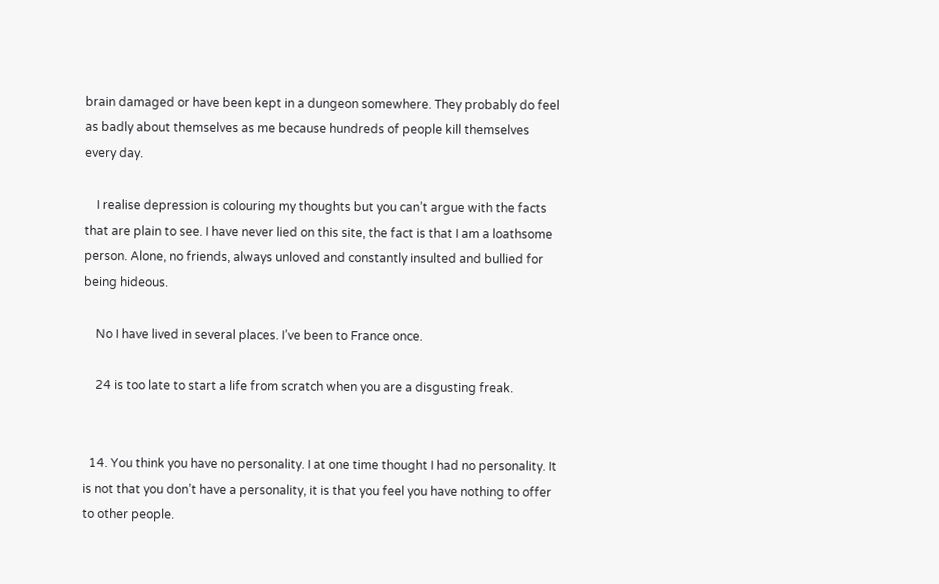brain damaged or have been kept in a dungeon somewhere. They probably do feel as badly about themselves as me because hundreds of people kill themselves every day.

    I realise depression is colouring my thoughts but you can’t argue with the facts that are plain to see. I have never lied on this site, the fact is that I am a loathsome person. Alone, no friends, always unloved and constantly insulted and bullied for being hideous.

    No I have lived in several places. I’ve been to France once.

    24 is too late to start a life from scratch when you are a disgusting freak.


  14. You think you have no personality. I at one time thought I had no personality. It is not that you don’t have a personality, it is that you feel you have nothing to offer to other people.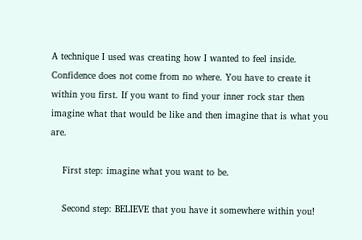A technique I used was creating how I wanted to feel inside. Confidence does not come from no where. You have to create it within you first. If you want to find your inner rock star then imagine what that would be like and then imagine that is what you are.

    First step: imagine what you want to be.

    Second step: BELIEVE that you have it somewhere within you!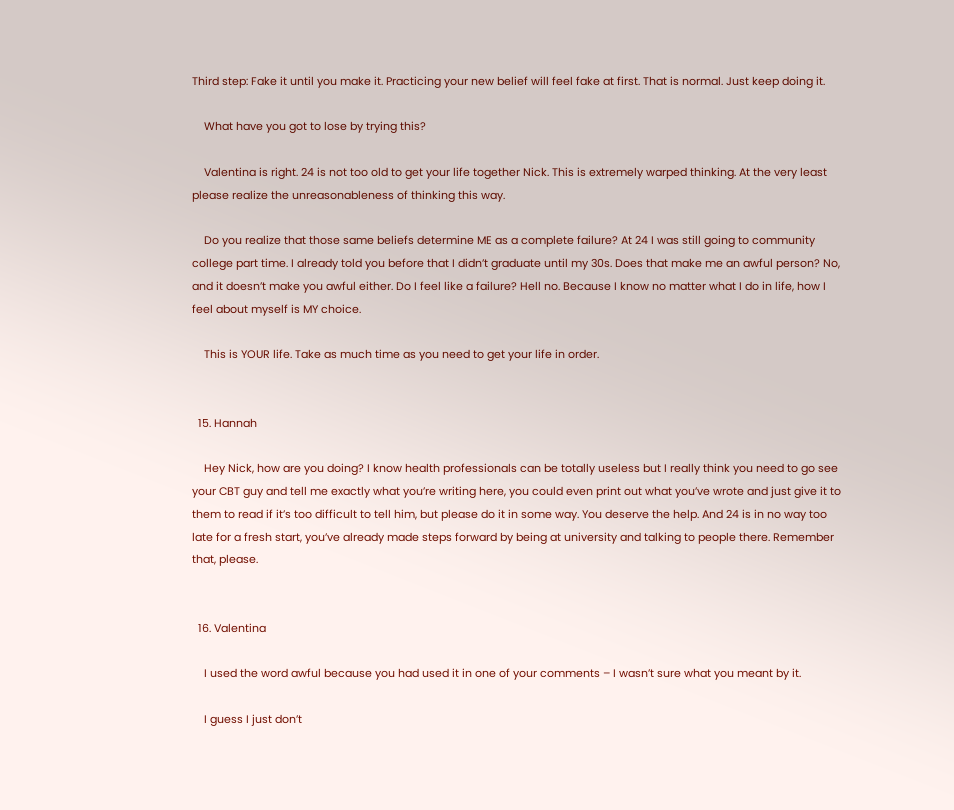Third step: Fake it until you make it. Practicing your new belief will feel fake at first. That is normal. Just keep doing it.

    What have you got to lose by trying this?

    Valentina is right. 24 is not too old to get your life together Nick. This is extremely warped thinking. At the very least please realize the unreasonableness of thinking this way.

    Do you realize that those same beliefs determine ME as a complete failure? At 24 I was still going to community college part time. I already told you before that I didn’t graduate until my 30s. Does that make me an awful person? No, and it doesn’t make you awful either. Do I feel like a failure? Hell no. Because I know no matter what I do in life, how I feel about myself is MY choice.

    This is YOUR life. Take as much time as you need to get your life in order.


  15. Hannah

    Hey Nick, how are you doing? I know health professionals can be totally useless but I really think you need to go see your CBT guy and tell me exactly what you’re writing here, you could even print out what you’ve wrote and just give it to them to read if it’s too difficult to tell him, but please do it in some way. You deserve the help. And 24 is in no way too late for a fresh start, you’ve already made steps forward by being at university and talking to people there. Remember that, please.


  16. Valentina

    I used the word awful because you had used it in one of your comments – I wasn’t sure what you meant by it.

    I guess I just don’t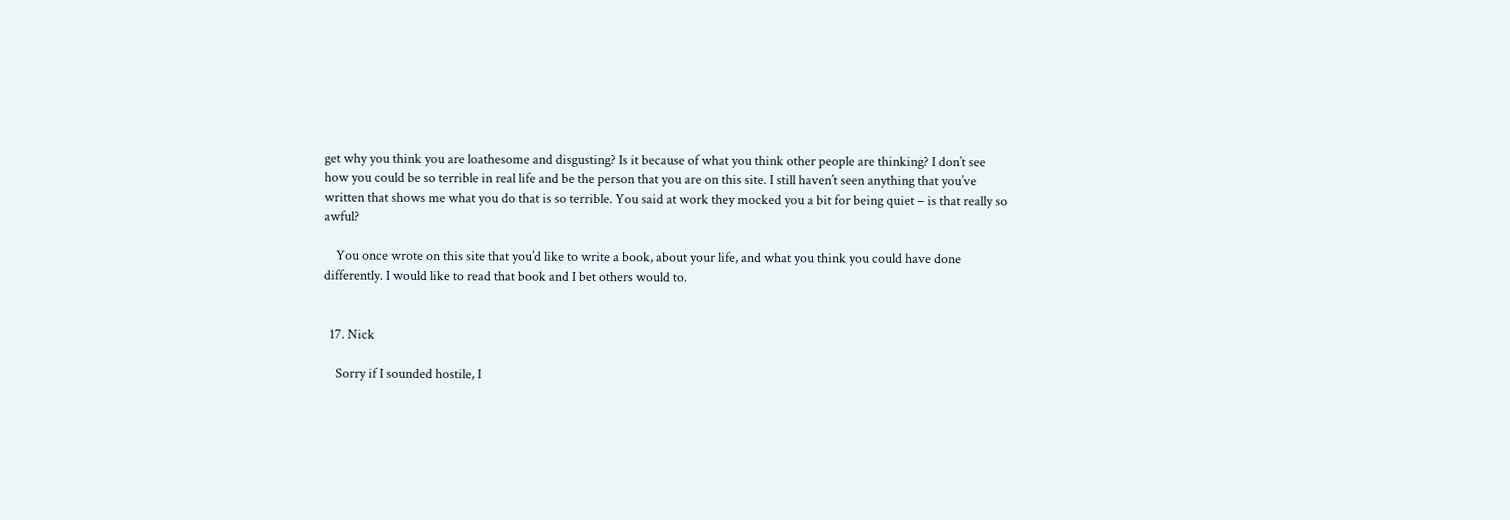get why you think you are loathesome and disgusting? Is it because of what you think other people are thinking? I don’t see how you could be so terrible in real life and be the person that you are on this site. I still haven’t seen anything that you’ve written that shows me what you do that is so terrible. You said at work they mocked you a bit for being quiet – is that really so awful?

    You once wrote on this site that you’d like to write a book, about your life, and what you think you could have done differently. I would like to read that book and I bet others would to.


  17. Nick

    Sorry if I sounded hostile, I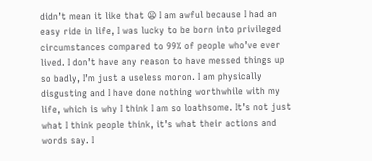didn’t mean it like that 😦 I am awful because I had an easy ride in life, I was lucky to be born into privileged circumstances compared to 99% of people who’ve ever lived. I don’t have any reason to have messed things up so badly, I’m just a useless moron. I am physically disgusting and I have done nothing worthwhile with my life, which is why I think I am so loathsome. It’s not just what I think people think, it’s what their actions and words say. I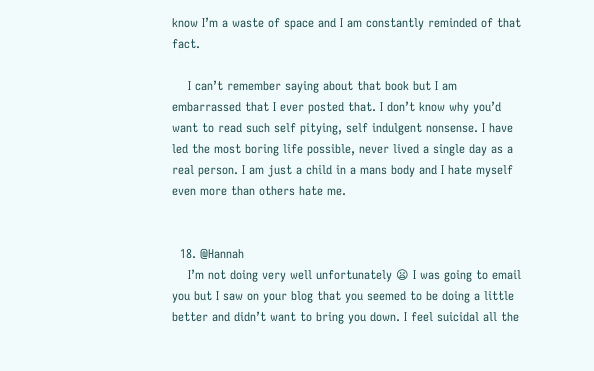know I’m a waste of space and I am constantly reminded of that fact.

    I can’t remember saying about that book but I am embarrassed that I ever posted that. I don’t know why you’d want to read such self pitying, self indulgent nonsense. I have led the most boring life possible, never lived a single day as a real person. I am just a child in a mans body and I hate myself even more than others hate me.


  18. @Hannah
    I’m not doing very well unfortunately 😦 I was going to email you but I saw on your blog that you seemed to be doing a little better and didn’t want to bring you down. I feel suicidal all the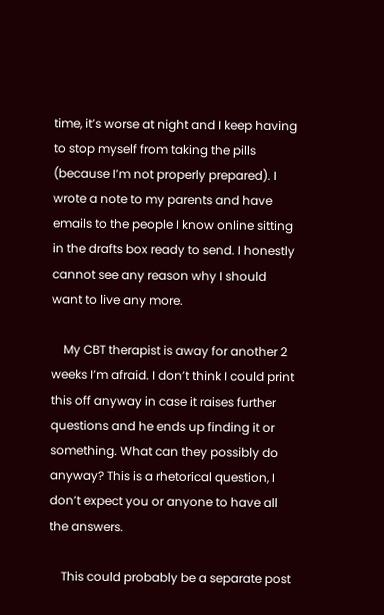time, it’s worse at night and I keep having to stop myself from taking the pills (because I’m not properly prepared). I wrote a note to my parents and have emails to the people I know online sitting in the drafts box ready to send. I honestly cannot see any reason why I should want to live any more.

    My CBT therapist is away for another 2 weeks I’m afraid. I don’t think I could print this off anyway in case it raises further questions and he ends up finding it or something. What can they possibly do anyway? This is a rhetorical question, I don’t expect you or anyone to have all the answers.

    This could probably be a separate post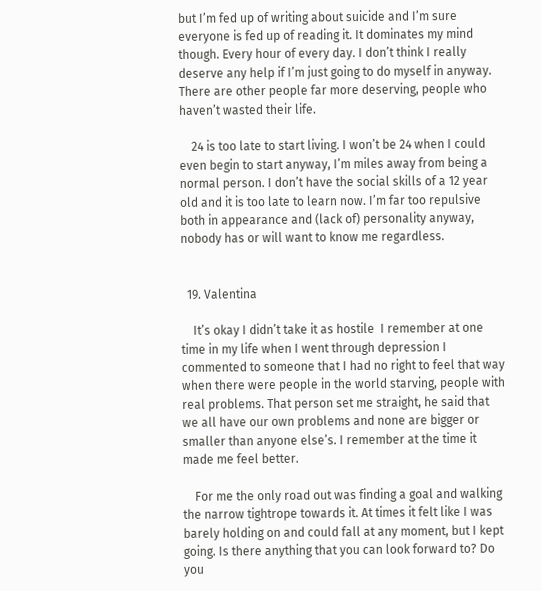but I’m fed up of writing about suicide and I’m sure everyone is fed up of reading it. It dominates my mind though. Every hour of every day. I don’t think I really deserve any help if I’m just going to do myself in anyway. There are other people far more deserving, people who haven’t wasted their life.

    24 is too late to start living. I won’t be 24 when I could even begin to start anyway, I’m miles away from being a normal person. I don’t have the social skills of a 12 year old and it is too late to learn now. I’m far too repulsive both in appearance and (lack of) personality anyway, nobody has or will want to know me regardless.


  19. Valentina

    It’s okay I didn’t take it as hostile  I remember at one time in my life when I went through depression I commented to someone that I had no right to feel that way when there were people in the world starving, people with real problems. That person set me straight, he said that we all have our own problems and none are bigger or smaller than anyone else’s. I remember at the time it made me feel better.

    For me the only road out was finding a goal and walking the narrow tightrope towards it. At times it felt like I was barely holding on and could fall at any moment, but I kept going. Is there anything that you can look forward to? Do you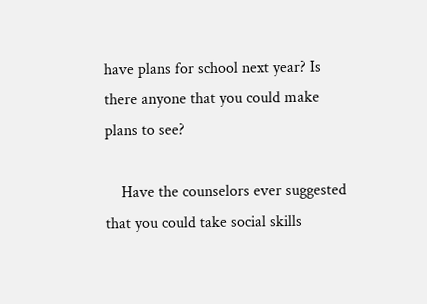have plans for school next year? Is there anyone that you could make plans to see?

    Have the counselors ever suggested that you could take social skills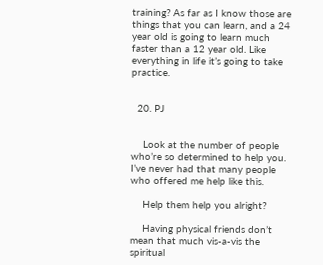training? As far as I know those are things that you can learn, and a 24 year old is going to learn much faster than a 12 year old. Like everything in life it’s going to take practice.


  20. PJ


    Look at the number of people who’re so determined to help you. I’ve never had that many people who offered me help like this.

    Help them help you alright?

    Having physical friends don’t mean that much vis-a-vis the spiritual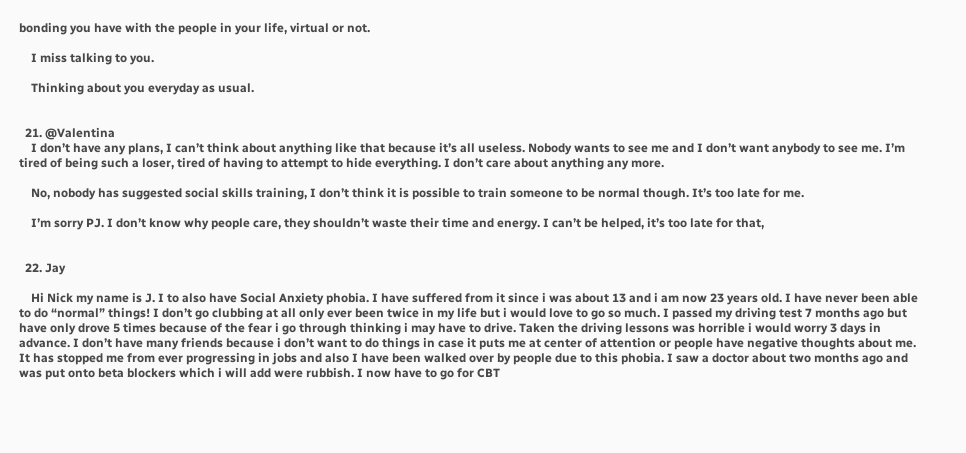bonding you have with the people in your life, virtual or not.

    I miss talking to you.

    Thinking about you everyday as usual.


  21. @Valentina
    I don’t have any plans, I can’t think about anything like that because it’s all useless. Nobody wants to see me and I don’t want anybody to see me. I’m tired of being such a loser, tired of having to attempt to hide everything. I don’t care about anything any more.

    No, nobody has suggested social skills training, I don’t think it is possible to train someone to be normal though. It’s too late for me.

    I’m sorry PJ. I don’t know why people care, they shouldn’t waste their time and energy. I can’t be helped, it’s too late for that,


  22. Jay

    Hi Nick my name is J. I to also have Social Anxiety phobia. I have suffered from it since i was about 13 and i am now 23 years old. I have never been able to do “normal” things! I don’t go clubbing at all only ever been twice in my life but i would love to go so much. I passed my driving test 7 months ago but have only drove 5 times because of the fear i go through thinking i may have to drive. Taken the driving lessons was horrible i would worry 3 days in advance. I don’t have many friends because i don’t want to do things in case it puts me at center of attention or people have negative thoughts about me. It has stopped me from ever progressing in jobs and also I have been walked over by people due to this phobia. I saw a doctor about two months ago and was put onto beta blockers which i will add were rubbish. I now have to go for CBT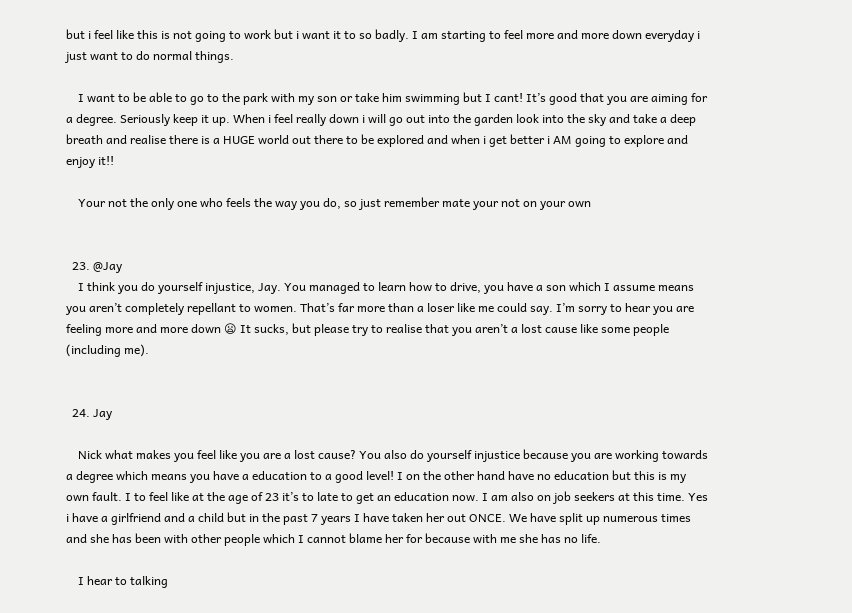but i feel like this is not going to work but i want it to so badly. I am starting to feel more and more down everyday i just want to do normal things.

    I want to be able to go to the park with my son or take him swimming but I cant! It’s good that you are aiming for a degree. Seriously keep it up. When i feel really down i will go out into the garden look into the sky and take a deep breath and realise there is a HUGE world out there to be explored and when i get better i AM going to explore and enjoy it!!

    Your not the only one who feels the way you do, so just remember mate your not on your own


  23. @Jay
    I think you do yourself injustice, Jay. You managed to learn how to drive, you have a son which I assume means you aren’t completely repellant to women. That’s far more than a loser like me could say. I’m sorry to hear you are feeling more and more down 😦 It sucks, but please try to realise that you aren’t a lost cause like some people (including me).


  24. Jay

    Nick what makes you feel like you are a lost cause? You also do yourself injustice because you are working towards a degree which means you have a education to a good level! I on the other hand have no education but this is my own fault. I to feel like at the age of 23 it’s to late to get an education now. I am also on job seekers at this time. Yes i have a girlfriend and a child but in the past 7 years I have taken her out ONCE. We have split up numerous times and she has been with other people which I cannot blame her for because with me she has no life.

    I hear to talking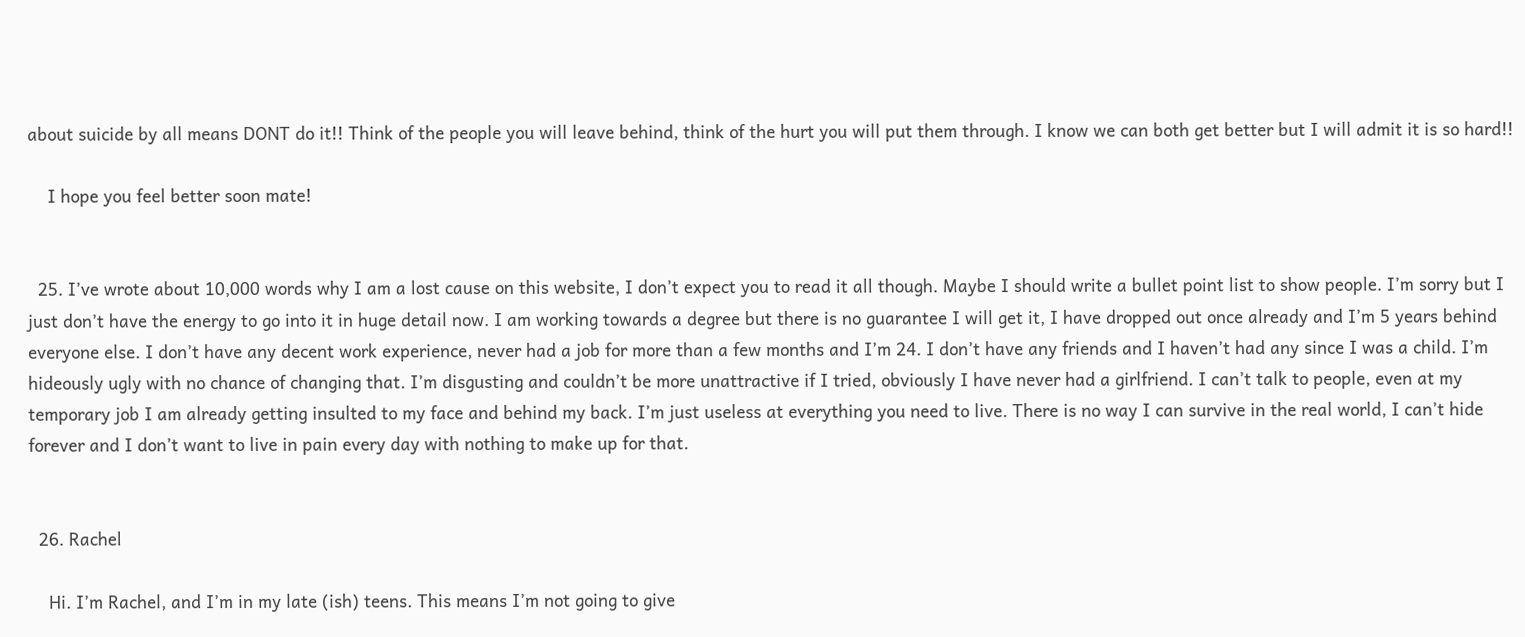about suicide by all means DONT do it!! Think of the people you will leave behind, think of the hurt you will put them through. I know we can both get better but I will admit it is so hard!!

    I hope you feel better soon mate!


  25. I’ve wrote about 10,000 words why I am a lost cause on this website, I don’t expect you to read it all though. Maybe I should write a bullet point list to show people. I’m sorry but I just don’t have the energy to go into it in huge detail now. I am working towards a degree but there is no guarantee I will get it, I have dropped out once already and I’m 5 years behind everyone else. I don’t have any decent work experience, never had a job for more than a few months and I’m 24. I don’t have any friends and I haven’t had any since I was a child. I’m hideously ugly with no chance of changing that. I’m disgusting and couldn’t be more unattractive if I tried, obviously I have never had a girlfriend. I can’t talk to people, even at my temporary job I am already getting insulted to my face and behind my back. I’m just useless at everything you need to live. There is no way I can survive in the real world, I can’t hide forever and I don’t want to live in pain every day with nothing to make up for that.


  26. Rachel

    Hi. I’m Rachel, and I’m in my late (ish) teens. This means I’m not going to give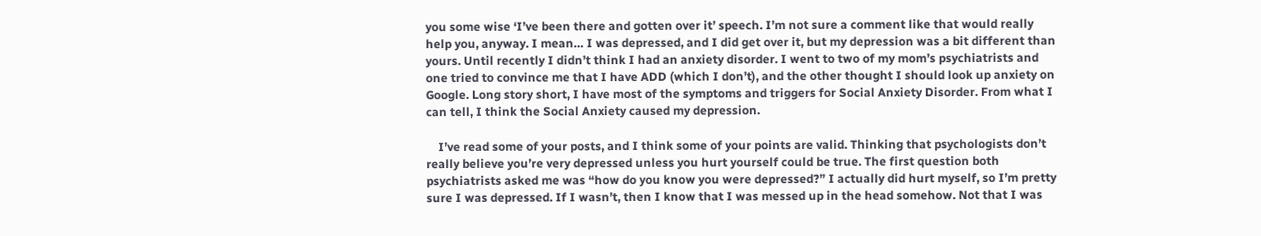you some wise ‘I’ve been there and gotten over it’ speech. I’m not sure a comment like that would really help you, anyway. I mean… I was depressed, and I did get over it, but my depression was a bit different than yours. Until recently I didn’t think I had an anxiety disorder. I went to two of my mom’s psychiatrists and one tried to convince me that I have ADD (which I don’t), and the other thought I should look up anxiety on Google. Long story short, I have most of the symptoms and triggers for Social Anxiety Disorder. From what I can tell, I think the Social Anxiety caused my depression.

    I’ve read some of your posts, and I think some of your points are valid. Thinking that psychologists don’t really believe you’re very depressed unless you hurt yourself could be true. The first question both psychiatrists asked me was “how do you know you were depressed?” I actually did hurt myself, so I’m pretty sure I was depressed. If I wasn’t, then I know that I was messed up in the head somehow. Not that I was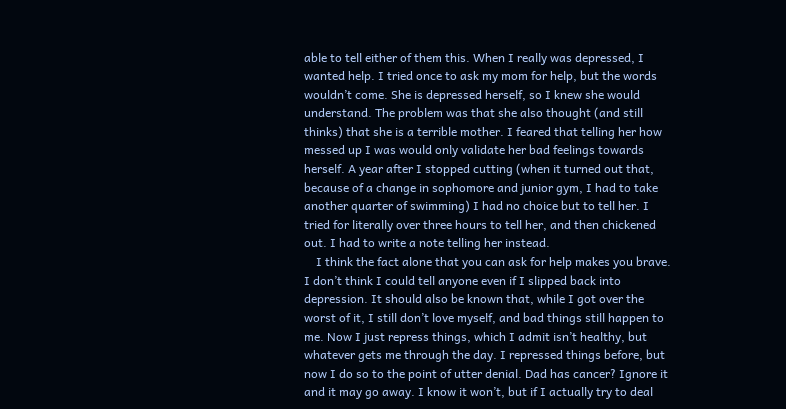able to tell either of them this. When I really was depressed, I wanted help. I tried once to ask my mom for help, but the words wouldn’t come. She is depressed herself, so I knew she would understand. The problem was that she also thought (and still thinks) that she is a terrible mother. I feared that telling her how messed up I was would only validate her bad feelings towards herself. A year after I stopped cutting (when it turned out that, because of a change in sophomore and junior gym, I had to take another quarter of swimming) I had no choice but to tell her. I tried for literally over three hours to tell her, and then chickened out. I had to write a note telling her instead.
    I think the fact alone that you can ask for help makes you brave. I don’t think I could tell anyone even if I slipped back into depression. It should also be known that, while I got over the worst of it, I still don’t love myself, and bad things still happen to me. Now I just repress things, which I admit isn’t healthy, but whatever gets me through the day. I repressed things before, but now I do so to the point of utter denial. Dad has cancer? Ignore it and it may go away. I know it won’t, but if I actually try to deal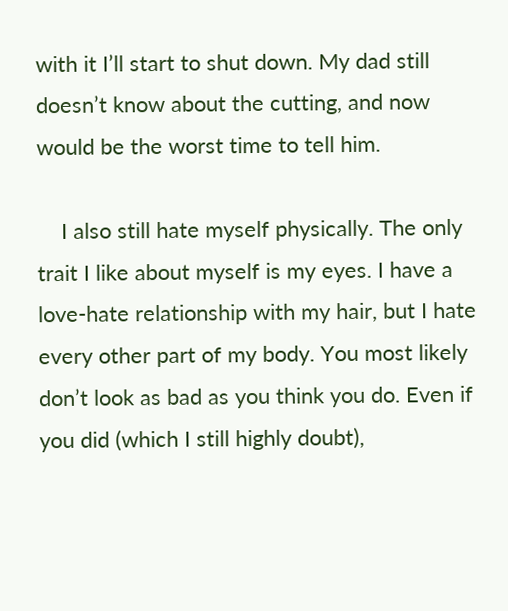with it I’ll start to shut down. My dad still doesn’t know about the cutting, and now would be the worst time to tell him.

    I also still hate myself physically. The only trait I like about myself is my eyes. I have a love-hate relationship with my hair, but I hate every other part of my body. You most likely don’t look as bad as you think you do. Even if you did (which I still highly doubt),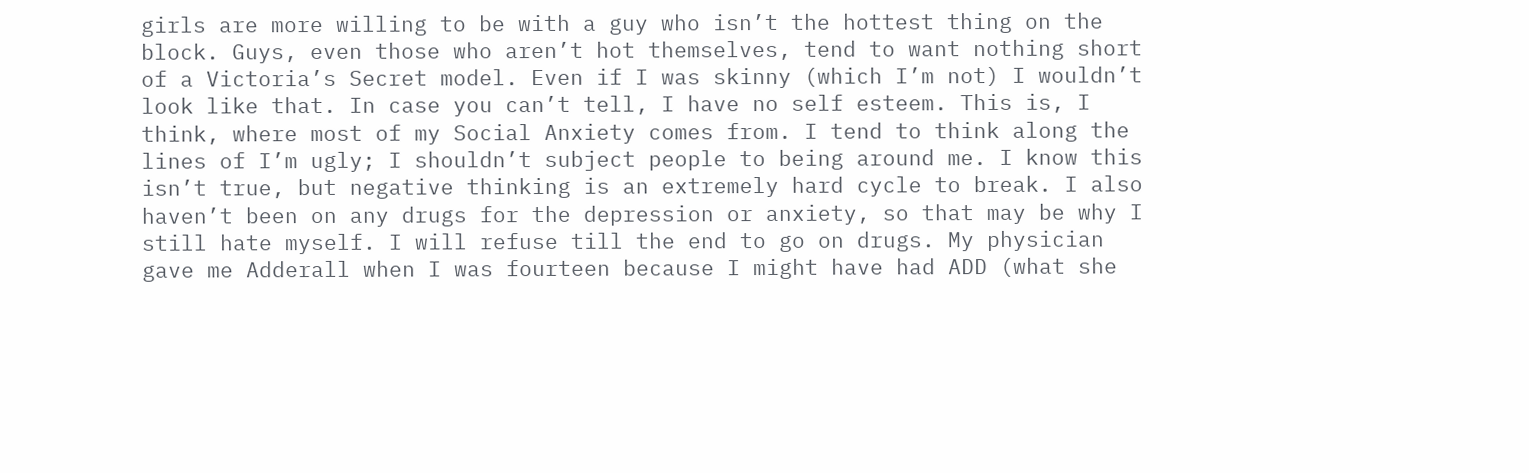girls are more willing to be with a guy who isn’t the hottest thing on the block. Guys, even those who aren’t hot themselves, tend to want nothing short of a Victoria’s Secret model. Even if I was skinny (which I’m not) I wouldn’t look like that. In case you can’t tell, I have no self esteem. This is, I think, where most of my Social Anxiety comes from. I tend to think along the lines of I’m ugly; I shouldn’t subject people to being around me. I know this isn’t true, but negative thinking is an extremely hard cycle to break. I also haven’t been on any drugs for the depression or anxiety, so that may be why I still hate myself. I will refuse till the end to go on drugs. My physician gave me Adderall when I was fourteen because I might have had ADD (what she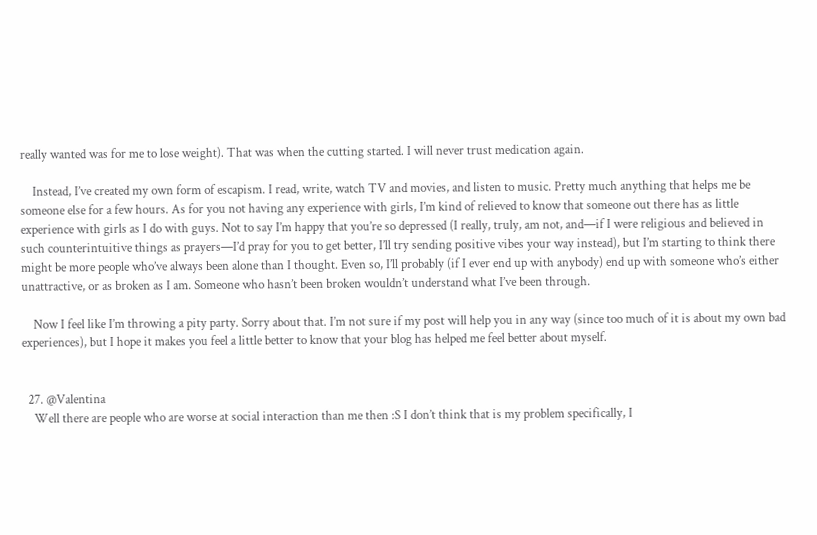really wanted was for me to lose weight). That was when the cutting started. I will never trust medication again.

    Instead, I’ve created my own form of escapism. I read, write, watch TV and movies, and listen to music. Pretty much anything that helps me be someone else for a few hours. As for you not having any experience with girls, I’m kind of relieved to know that someone out there has as little experience with girls as I do with guys. Not to say I’m happy that you’re so depressed (I really, truly, am not, and—if I were religious and believed in such counterintuitive things as prayers—I’d pray for you to get better, I’ll try sending positive vibes your way instead), but I’m starting to think there might be more people who’ve always been alone than I thought. Even so, I’ll probably (if I ever end up with anybody) end up with someone who’s either unattractive, or as broken as I am. Someone who hasn’t been broken wouldn’t understand what I’ve been through.

    Now I feel like I’m throwing a pity party. Sorry about that. I’m not sure if my post will help you in any way (since too much of it is about my own bad experiences), but I hope it makes you feel a little better to know that your blog has helped me feel better about myself.


  27. @Valentina
    Well there are people who are worse at social interaction than me then :S I don’t think that is my problem specifically, I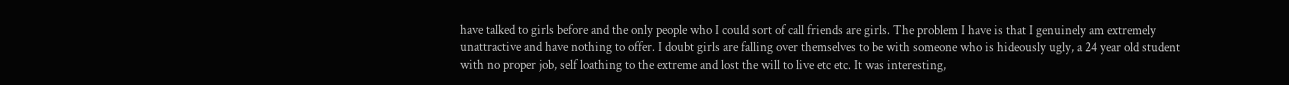have talked to girls before and the only people who I could sort of call friends are girls. The problem I have is that I genuinely am extremely unattractive and have nothing to offer. I doubt girls are falling over themselves to be with someone who is hideously ugly, a 24 year old student with no proper job, self loathing to the extreme and lost the will to live etc etc. It was interesting,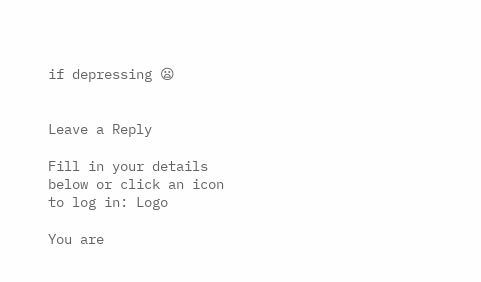if depressing 😦


Leave a Reply

Fill in your details below or click an icon to log in: Logo

You are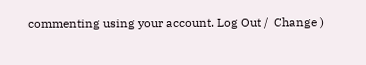commenting using your account. Log Out /  Change )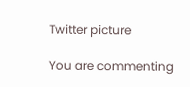Twitter picture

You are commenting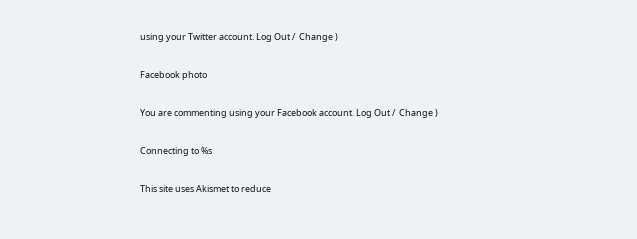using your Twitter account. Log Out /  Change )

Facebook photo

You are commenting using your Facebook account. Log Out /  Change )

Connecting to %s

This site uses Akismet to reduce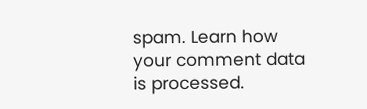spam. Learn how your comment data is processed.